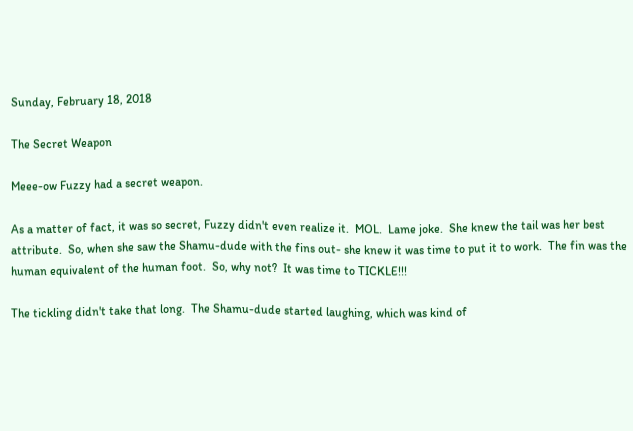Sunday, February 18, 2018

The Secret Weapon

Meee-ow Fuzzy had a secret weapon.

As a matter of fact, it was so secret, Fuzzy didn't even realize it.  MOL.  Lame joke.  She knew the tail was her best attribute.  So, when she saw the Shamu-dude with the fins out- she knew it was time to put it to work.  The fin was the human equivalent of the human foot.  So, why not?  It was time to TICKLE!!!

The tickling didn't take that long.  The Shamu-dude started laughing, which was kind of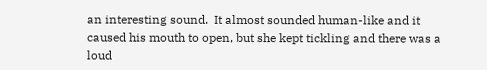an interesting sound.  It almost sounded human-like and it caused his mouth to open, but she kept tickling and there was a loud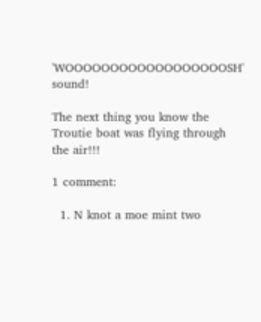'WOOOOOOOOOOOOOOOOOOSH' sound!

The next thing you know the Troutie boat was flying through the air!!!

1 comment:

  1. N knot a moe mint two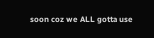soon coz we ALL gotta use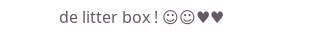de litter box ! ☺☺♥♥